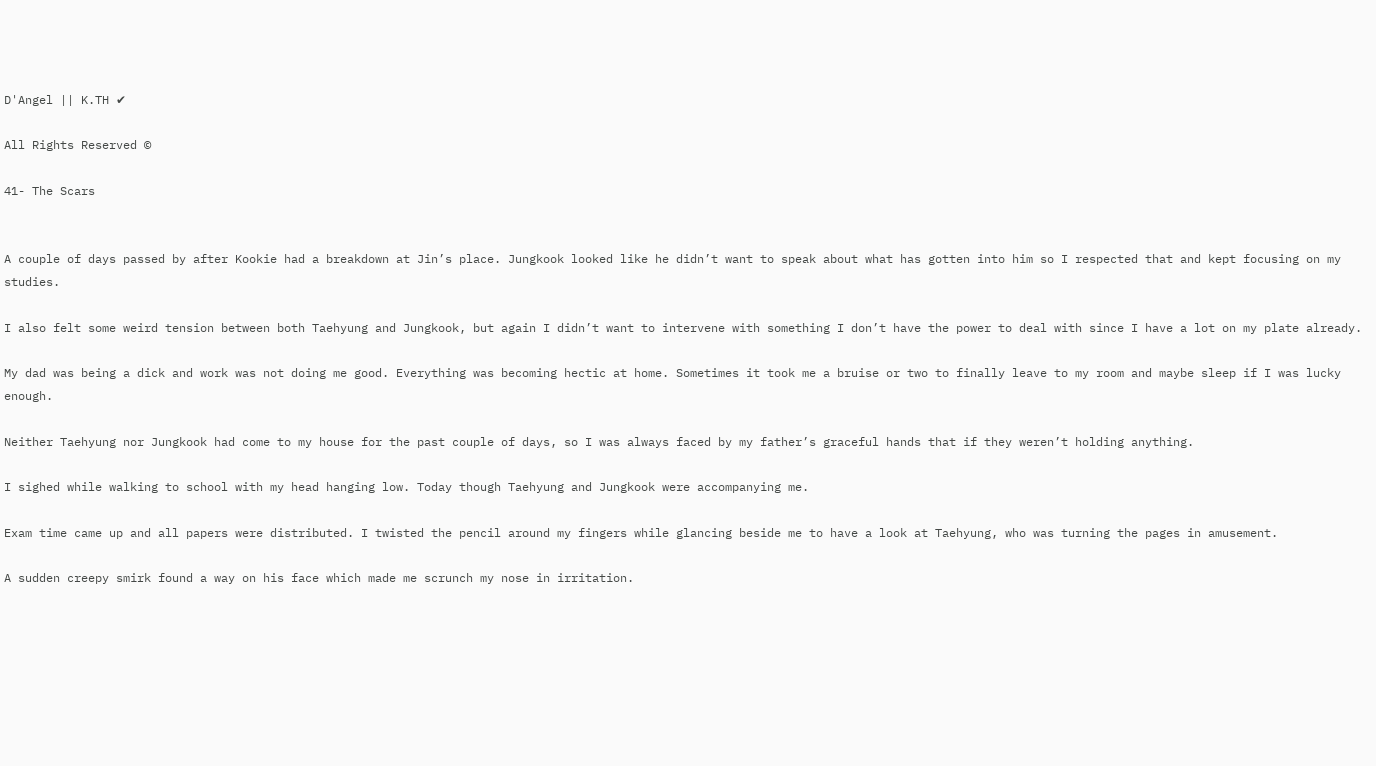D'Angel || K.TH ✔

All Rights Reserved ©

41- The Scars


A couple of days passed by after Kookie had a breakdown at Jin’s place. Jungkook looked like he didn’t want to speak about what has gotten into him so I respected that and kept focusing on my studies.

I also felt some weird tension between both Taehyung and Jungkook, but again I didn’t want to intervene with something I don’t have the power to deal with since I have a lot on my plate already.

My dad was being a dick and work was not doing me good. Everything was becoming hectic at home. Sometimes it took me a bruise or two to finally leave to my room and maybe sleep if I was lucky enough.

Neither Taehyung nor Jungkook had come to my house for the past couple of days, so I was always faced by my father’s graceful hands that if they weren’t holding anything.

I sighed while walking to school with my head hanging low. Today though Taehyung and Jungkook were accompanying me.

Exam time came up and all papers were distributed. I twisted the pencil around my fingers while glancing beside me to have a look at Taehyung, who was turning the pages in amusement.

A sudden creepy smirk found a way on his face which made me scrunch my nose in irritation.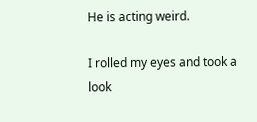He is acting weird.

I rolled my eyes and took a look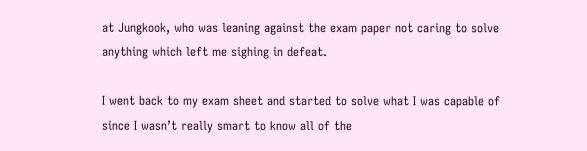at Jungkook, who was leaning against the exam paper not caring to solve anything which left me sighing in defeat.

I went back to my exam sheet and started to solve what I was capable of since I wasn’t really smart to know all of the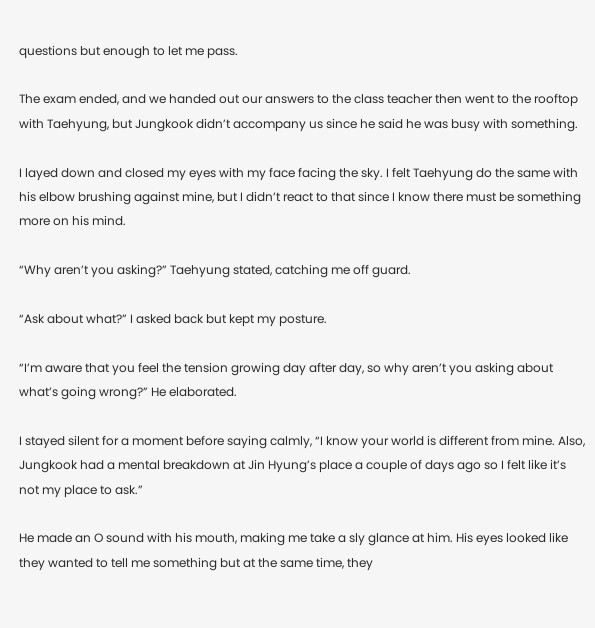questions but enough to let me pass.

The exam ended, and we handed out our answers to the class teacher then went to the rooftop with Taehyung, but Jungkook didn’t accompany us since he said he was busy with something.

I layed down and closed my eyes with my face facing the sky. I felt Taehyung do the same with his elbow brushing against mine, but I didn’t react to that since I know there must be something more on his mind.

“Why aren’t you asking?” Taehyung stated, catching me off guard.

“Ask about what?” I asked back but kept my posture.

“I’m aware that you feel the tension growing day after day, so why aren’t you asking about what’s going wrong?” He elaborated.

I stayed silent for a moment before saying calmly, “I know your world is different from mine. Also, Jungkook had a mental breakdown at Jin Hyung’s place a couple of days ago so I felt like it’s not my place to ask.”

He made an O sound with his mouth, making me take a sly glance at him. His eyes looked like they wanted to tell me something but at the same time, they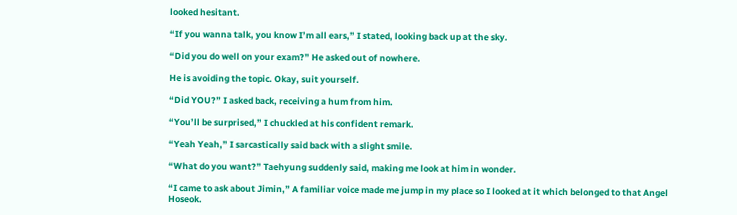looked hesitant.

“If you wanna talk, you know I’m all ears,” I stated, looking back up at the sky.

“Did you do well on your exam?” He asked out of nowhere.

He is avoiding the topic. Okay, suit yourself.

“Did YOU?” I asked back, receiving a hum from him.

“You’ll be surprised,” I chuckled at his confident remark.

“Yeah Yeah,” I sarcastically said back with a slight smile.

“What do you want?” Taehyung suddenly said, making me look at him in wonder.

“I came to ask about Jimin,” A familiar voice made me jump in my place so I looked at it which belonged to that Angel Hoseok.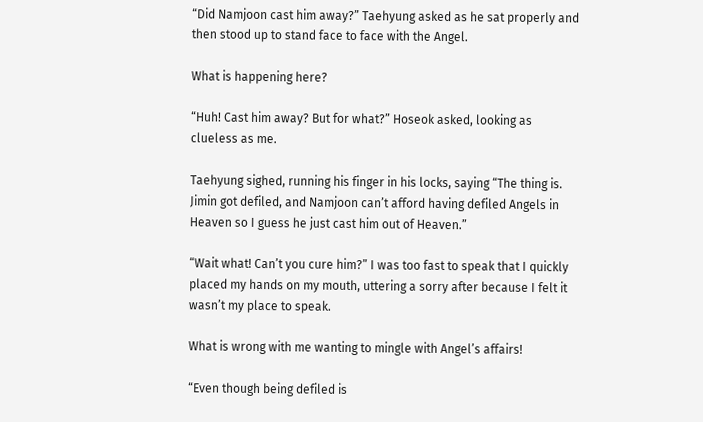“Did Namjoon cast him away?” Taehyung asked as he sat properly and then stood up to stand face to face with the Angel.

What is happening here?

“Huh! Cast him away? But for what?” Hoseok asked, looking as clueless as me.

Taehyung sighed, running his finger in his locks, saying “The thing is. Jimin got defiled, and Namjoon can’t afford having defiled Angels in Heaven so I guess he just cast him out of Heaven.”

“Wait what! Can’t you cure him?” I was too fast to speak that I quickly placed my hands on my mouth, uttering a sorry after because I felt it wasn’t my place to speak.

What is wrong with me wanting to mingle with Angel’s affairs!

“Even though being defiled is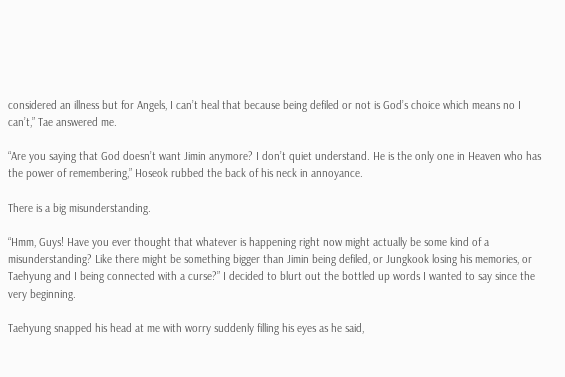considered an illness but for Angels, I can’t heal that because being defiled or not is God’s choice which means no I can’t,” Tae answered me.

“Are you saying that God doesn’t want Jimin anymore? I don’t quiet understand. He is the only one in Heaven who has the power of remembering,” Hoseok rubbed the back of his neck in annoyance.

There is a big misunderstanding.

“Hmm, Guys! Have you ever thought that whatever is happening right now might actually be some kind of a misunderstanding? Like there might be something bigger than Jimin being defiled, or Jungkook losing his memories, or Taehyung and I being connected with a curse?” I decided to blurt out the bottled up words I wanted to say since the very beginning.

Taehyung snapped his head at me with worry suddenly filling his eyes as he said,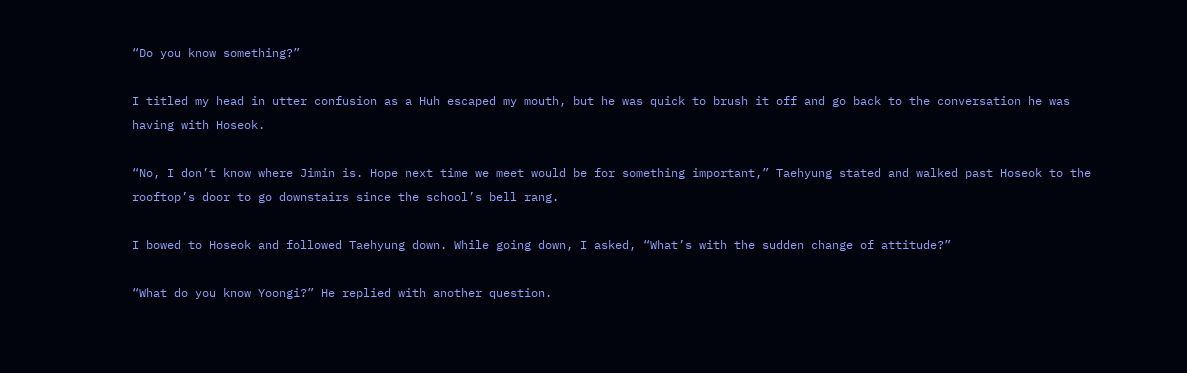“Do you know something?”

I titled my head in utter confusion as a Huh escaped my mouth, but he was quick to brush it off and go back to the conversation he was having with Hoseok.

“No, I don’t know where Jimin is. Hope next time we meet would be for something important,” Taehyung stated and walked past Hoseok to the rooftop’s door to go downstairs since the school’s bell rang.

I bowed to Hoseok and followed Taehyung down. While going down, I asked, “What’s with the sudden change of attitude?”

“What do you know Yoongi?” He replied with another question.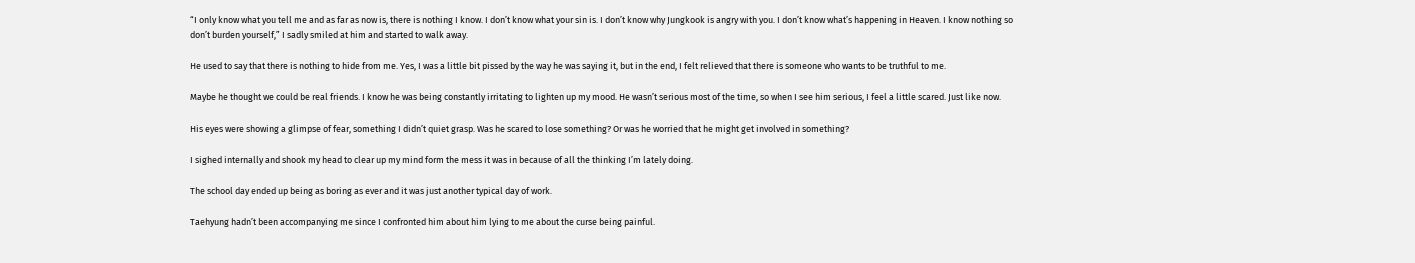“I only know what you tell me and as far as now is, there is nothing I know. I don’t know what your sin is. I don’t know why Jungkook is angry with you. I don’t know what’s happening in Heaven. I know nothing so don’t burden yourself,” I sadly smiled at him and started to walk away.

He used to say that there is nothing to hide from me. Yes, I was a little bit pissed by the way he was saying it, but in the end, I felt relieved that there is someone who wants to be truthful to me.

Maybe he thought we could be real friends. I know he was being constantly irritating to lighten up my mood. He wasn’t serious most of the time, so when I see him serious, I feel a little scared. Just like now.

His eyes were showing a glimpse of fear, something I didn’t quiet grasp. Was he scared to lose something? Or was he worried that he might get involved in something?

I sighed internally and shook my head to clear up my mind form the mess it was in because of all the thinking I’m lately doing.

The school day ended up being as boring as ever and it was just another typical day of work.

Taehyung hadn’t been accompanying me since I confronted him about him lying to me about the curse being painful.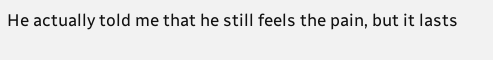He actually told me that he still feels the pain, but it lasts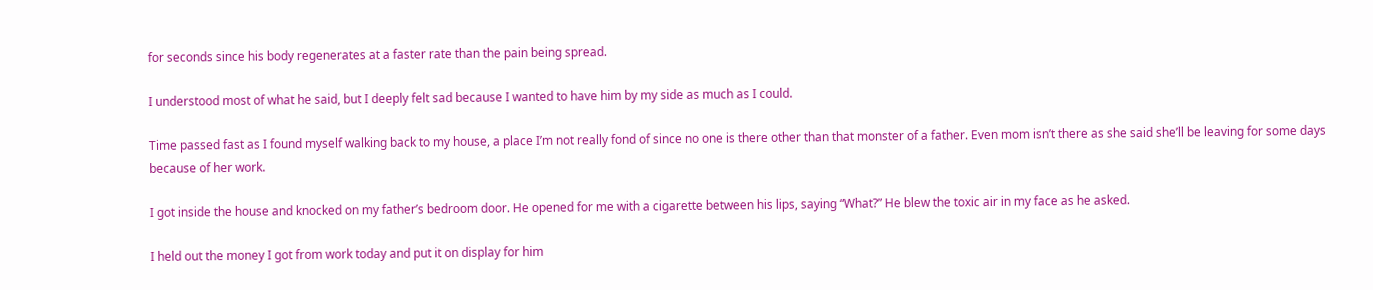for seconds since his body regenerates at a faster rate than the pain being spread.

I understood most of what he said, but I deeply felt sad because I wanted to have him by my side as much as I could.

Time passed fast as I found myself walking back to my house, a place I’m not really fond of since no one is there other than that monster of a father. Even mom isn’t there as she said she’ll be leaving for some days because of her work.

I got inside the house and knocked on my father’s bedroom door. He opened for me with a cigarette between his lips, saying “What?” He blew the toxic air in my face as he asked.

I held out the money I got from work today and put it on display for him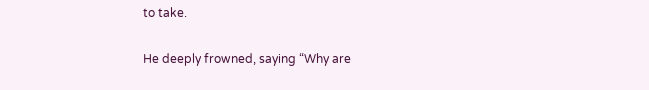to take.

He deeply frowned, saying “Why are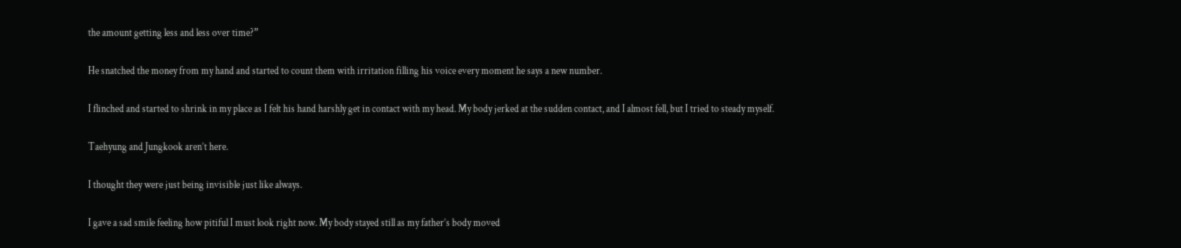the amount getting less and less over time?”

He snatched the money from my hand and started to count them with irritation filling his voice every moment he says a new number.

I flinched and started to shrink in my place as I felt his hand harshly get in contact with my head. My body jerked at the sudden contact, and I almost fell, but I tried to steady myself.

Taehyung and Jungkook aren’t here.

I thought they were just being invisible just like always.

I gave a sad smile feeling how pitiful I must look right now. My body stayed still as my father’s body moved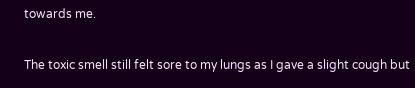towards me.

The toxic smell still felt sore to my lungs as I gave a slight cough but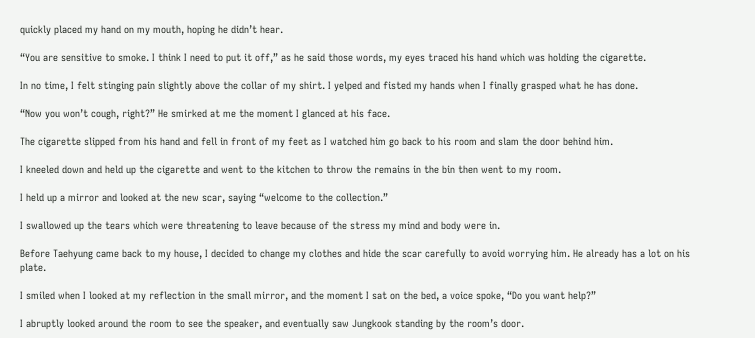quickly placed my hand on my mouth, hoping he didn’t hear.

“You are sensitive to smoke. I think I need to put it off,” as he said those words, my eyes traced his hand which was holding the cigarette.

In no time, I felt stinging pain slightly above the collar of my shirt. I yelped and fisted my hands when I finally grasped what he has done.

“Now you won’t cough, right?” He smirked at me the moment I glanced at his face.

The cigarette slipped from his hand and fell in front of my feet as I watched him go back to his room and slam the door behind him.

I kneeled down and held up the cigarette and went to the kitchen to throw the remains in the bin then went to my room.

I held up a mirror and looked at the new scar, saying “welcome to the collection.”

I swallowed up the tears which were threatening to leave because of the stress my mind and body were in.

Before Taehyung came back to my house, I decided to change my clothes and hide the scar carefully to avoid worrying him. He already has a lot on his plate.

I smiled when I looked at my reflection in the small mirror, and the moment I sat on the bed, a voice spoke, “Do you want help?”

I abruptly looked around the room to see the speaker, and eventually saw Jungkook standing by the room’s door.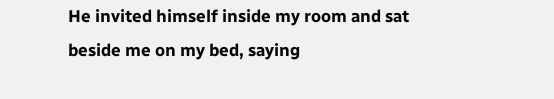He invited himself inside my room and sat beside me on my bed, saying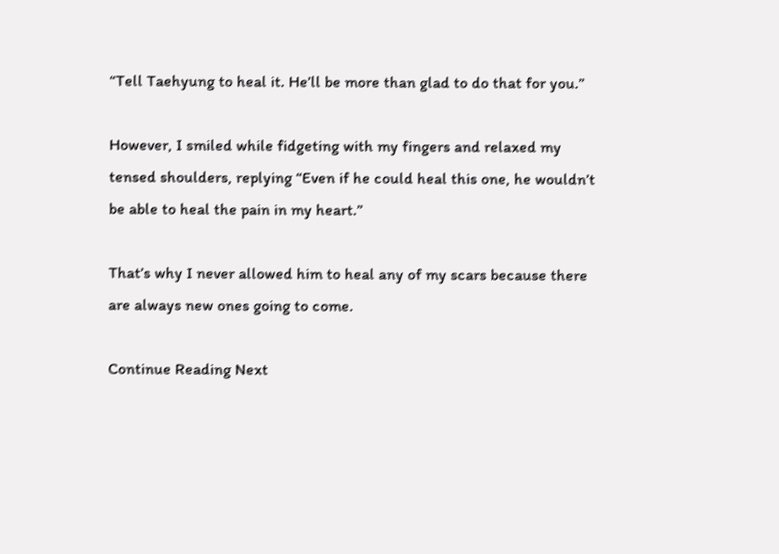“Tell Taehyung to heal it. He’ll be more than glad to do that for you.”

However, I smiled while fidgeting with my fingers and relaxed my tensed shoulders, replying “Even if he could heal this one, he wouldn’t be able to heal the pain in my heart.”

That’s why I never allowed him to heal any of my scars because there are always new ones going to come.

Continue Reading Next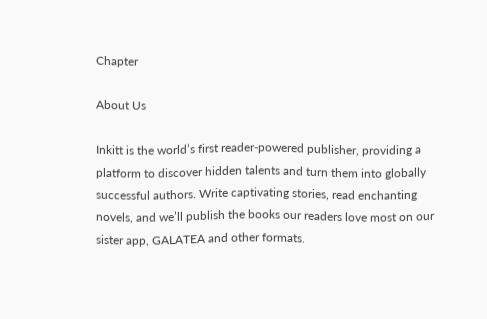Chapter

About Us

Inkitt is the world’s first reader-powered publisher, providing a platform to discover hidden talents and turn them into globally successful authors. Write captivating stories, read enchanting novels, and we’ll publish the books our readers love most on our sister app, GALATEA and other formats.